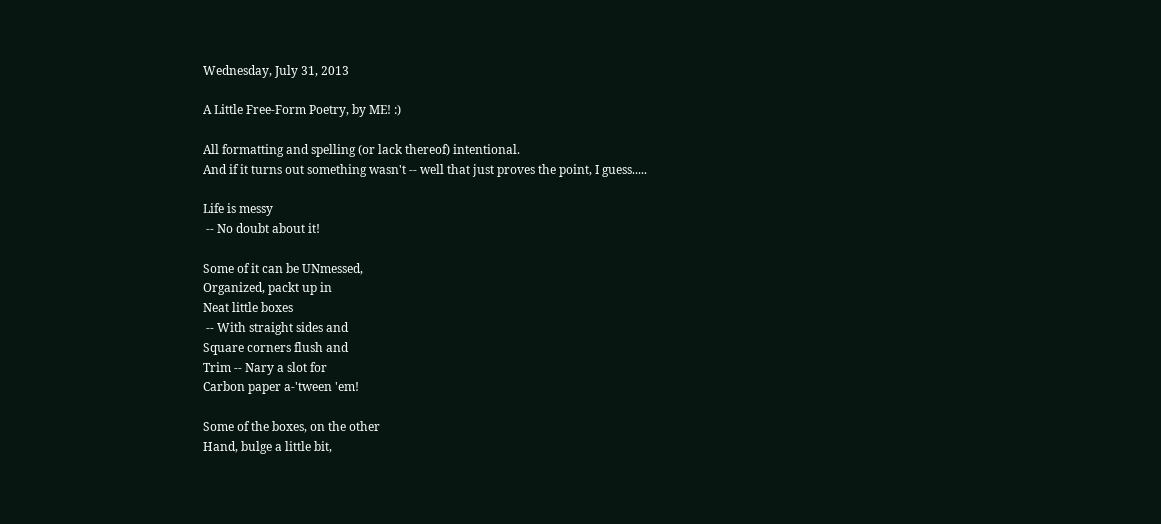Wednesday, July 31, 2013

A Little Free-Form Poetry, by ME! :)

All formatting and spelling (or lack thereof) intentional.
And if it turns out something wasn't -- well that just proves the point, I guess.....

Life is messy
 -- No doubt about it!

Some of it can be UNmessed,
Organized, packt up in
Neat little boxes
 -- With straight sides and
Square corners flush and
Trim -- Nary a slot for
Carbon paper a-'tween 'em!

Some of the boxes, on the other
Hand, bulge a little bit,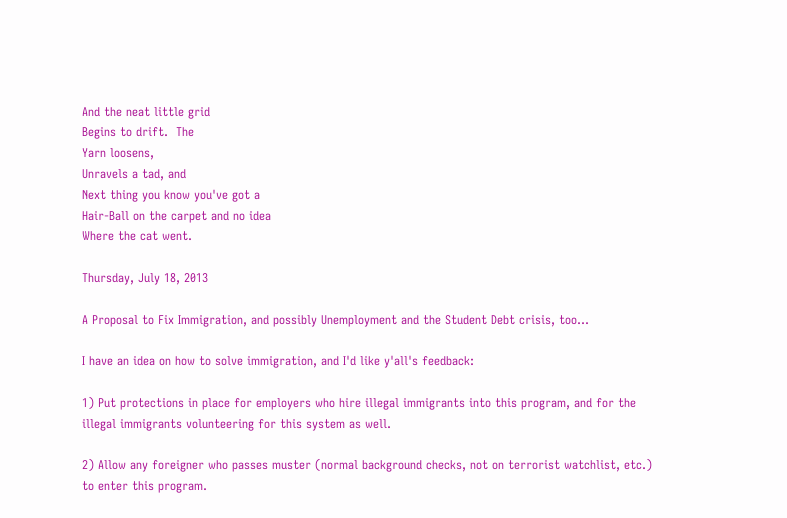And the neat little grid
Begins to drift.  The
Yarn loosens,
Unravels a tad, and
Next thing you know you've got a
Hair-Ball on the carpet and no idea
Where the cat went.

Thursday, July 18, 2013

A Proposal to Fix Immigration, and possibly Unemployment and the Student Debt crisis, too...

I have an idea on how to solve immigration, and I'd like y'all's feedback:

1) Put protections in place for employers who hire illegal immigrants into this program, and for the illegal immigrants volunteering for this system as well.

2) Allow any foreigner who passes muster (normal background checks, not on terrorist watchlist, etc.) to enter this program.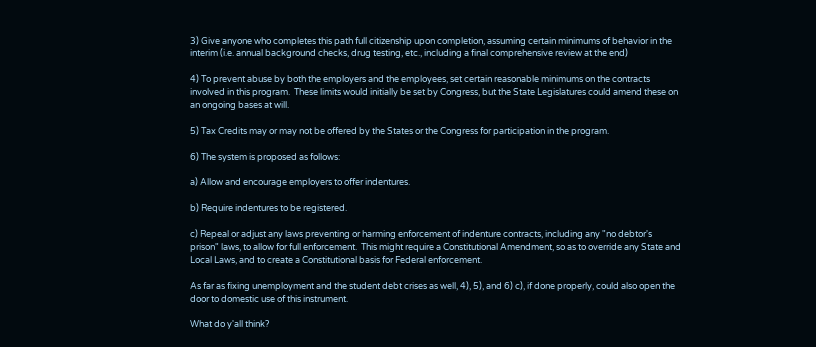3) Give anyone who completes this path full citizenship upon completion, assuming certain minimums of behavior in the interim (i.e. annual background checks, drug testing, etc., including a final comprehensive review at the end)

4) To prevent abuse by both the employers and the employees, set certain reasonable minimums on the contracts involved in this program.  These limits would initially be set by Congress, but the State Legislatures could amend these on an ongoing bases at will.

5) Tax Credits may or may not be offered by the States or the Congress for participation in the program.

6) The system is proposed as follows:

a) Allow and encourage employers to offer indentures.

b) Require indentures to be registered.

c) Repeal or adjust any laws preventing or harming enforcement of indenture contracts, including any "no debtor's prison" laws, to allow for full enforcement.  This might require a Constitutional Amendment, so as to override any State and Local Laws, and to create a Constitutional basis for Federal enforcement.

As far as fixing unemployment and the student debt crises as well, 4), 5), and 6) c), if done properly, could also open the door to domestic use of this instrument.

What do y'all think?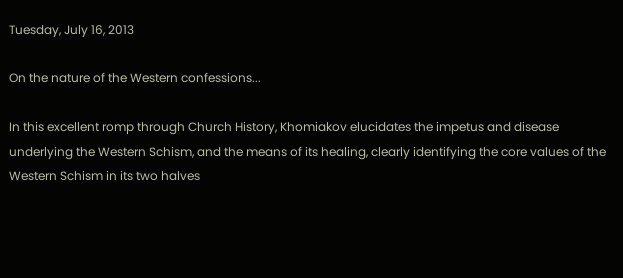Tuesday, July 16, 2013

On the nature of the Western confessions...

In this excellent romp through Church History, Khomiakov elucidates the impetus and disease underlying the Western Schism, and the means of its healing, clearly identifying the core values of the Western Schism in its two halves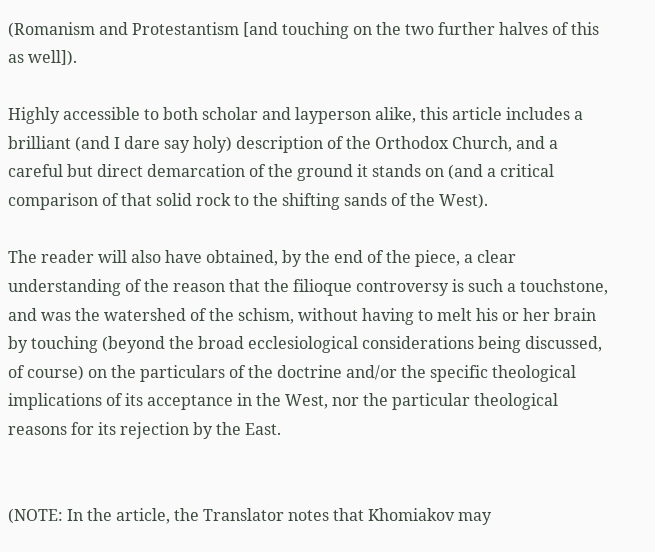(Romanism and Protestantism [and touching on the two further halves of this as well]).

Highly accessible to both scholar and layperson alike, this article includes a brilliant (and I dare say holy) description of the Orthodox Church, and a careful but direct demarcation of the ground it stands on (and a critical comparison of that solid rock to the shifting sands of the West).

The reader will also have obtained, by the end of the piece, a clear understanding of the reason that the filioque controversy is such a touchstone, and was the watershed of the schism, without having to melt his or her brain by touching (beyond the broad ecclesiological considerations being discussed, of course) on the particulars of the doctrine and/or the specific theological implications of its acceptance in the West, nor the particular theological reasons for its rejection by the East.


(NOTE: In the article, the Translator notes that Khomiakov may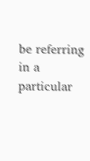be referring in a particular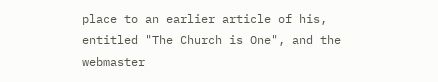place to an earlier article of his, entitled "The Church is One", and the webmaster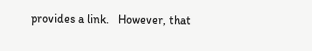provides a link.   However, that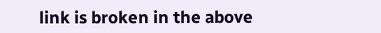link is broken in the above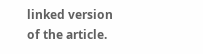linked version of the article.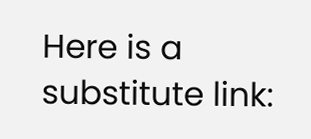Here is a substitute link: